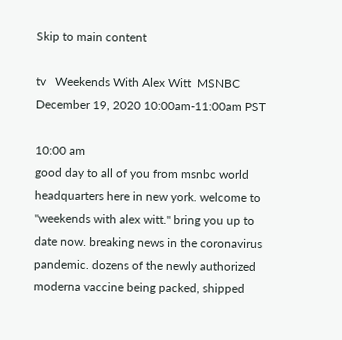Skip to main content

tv   Weekends With Alex Witt  MSNBC  December 19, 2020 10:00am-11:00am PST

10:00 am
good day to all of you from msnbc world headquarters here in new york. welcome to "weekends with alex witt." bring you up to date now. breaking news in the coronavirus pandemic. dozens of the newly authorized moderna vaccine being packed, shipped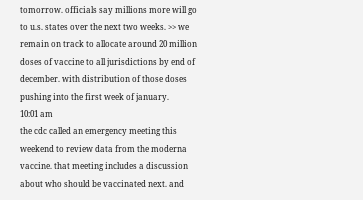tomorrow. officials say millions more will go to u.s. states over the next two weeks. >> we remain on track to allocate around 20 million doses of vaccine to all jurisdictions by end of december. with distribution of those doses pushing into the first week of january.
10:01 am
the cdc called an emergency meeting this weekend to review data from the moderna vaccine. that meeting includes a discussion about who should be vaccinated next. and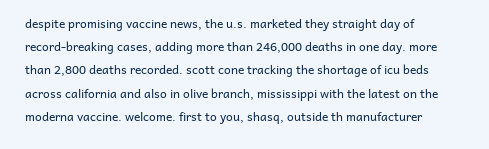despite promising vaccine news, the u.s. marketed they straight day of record-breaking cases, adding more than 246,000 deaths in one day. more than 2,800 deaths recorded. scott cone tracking the shortage of icu beds across california and also in olive branch, mississippi with the latest on the moderna vaccine. welcome. first to you, shasq, outside th manufacturer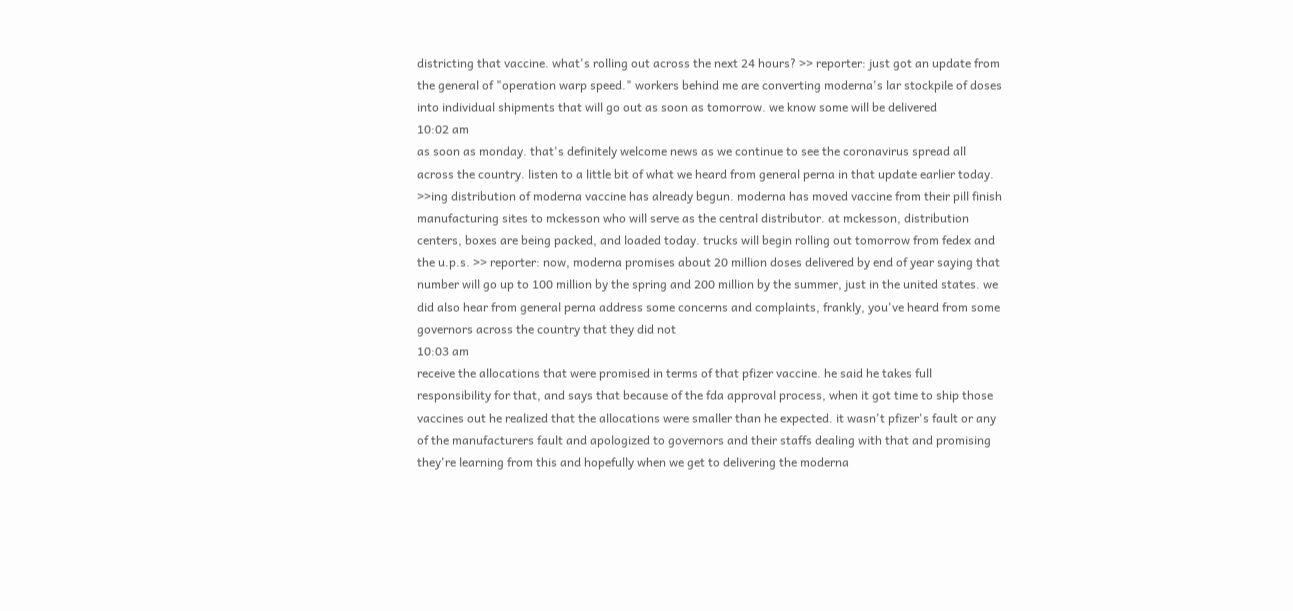districting that vaccine. what's rolling out across the next 24 hours? >> reporter: just got an update from the general of "operation warp speed." workers behind me are converting moderna's lar stockpile of doses into individual shipments that will go out as soon as tomorrow. we know some will be delivered
10:02 am
as soon as monday. that's definitely welcome news as we continue to see the coronavirus spread all across the country. listen to a little bit of what we heard from general perna in that update earlier today. >>ing distribution of moderna vaccine has already begun. moderna has moved vaccine from their pill finish manufacturing sites to mckesson who will serve as the central distributor. at mckesson, distribution centers, boxes are being packed, and loaded today. trucks will begin rolling out tomorrow from fedex and the u.p.s. >> reporter: now, moderna promises about 20 million doses delivered by end of year saying that number will go up to 100 million by the spring and 200 million by the summer, just in the united states. we did also hear from general perna address some concerns and complaints, frankly, you've heard from some governors across the country that they did not
10:03 am
receive the allocations that were promised in terms of that pfizer vaccine. he said he takes full responsibility for that, and says that because of the fda approval process, when it got time to ship those vaccines out he realized that the allocations were smaller than he expected. it wasn't pfizer's fault or any of the manufacturers fault and apologized to governors and their staffs dealing with that and promising they're learning from this and hopefully when we get to delivering the moderna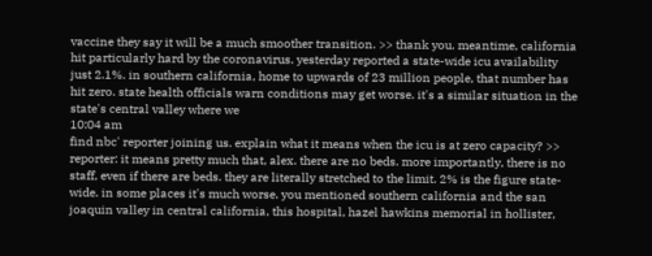vaccine they say it will be a much smoother transition. >> thank you. meantime, california hit particularly hard by the coronavirus. yesterday reported a state-wide icu availability just 2.1%. in southern california, home to upwards of 23 million people, that number has hit zero. state health officials warn conditions may get worse. it's a similar situation in the state's central valley where we
10:04 am
find nbc' reporter joining us. explain what it means when the icu is at zero capacity? >> reporter: it means pretty much that, alex. there are no beds. more importantly, there is no staff, even if there are beds. they are literally stretched to the limit. 2% is the figure state-wide. in some places it's much worse. you mentioned southern california and the san joaquin valley in central california, this hospital, hazel hawkins memorial in hollister,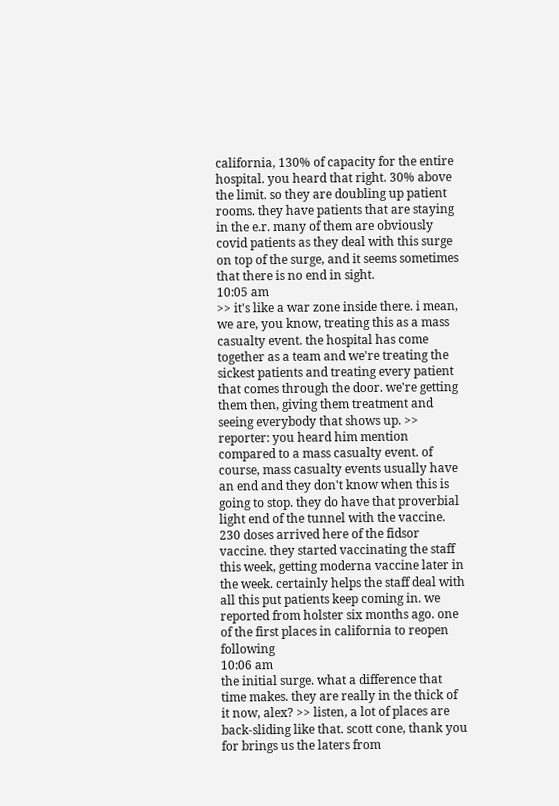california, 130% of capacity for the entire hospital. you heard that right. 30% above the limit. so they are doubling up patient rooms. they have patients that are staying in the e.r. many of them are obviously covid patients as they deal with this surge on top of the surge, and it seems sometimes that there is no end in sight.
10:05 am
>> it's like a war zone inside there. i mean, we are, you know, treating this as a mass casualty event. the hospital has come together as a team and we're treating the sickest patients and treating every patient that comes through the door. we're getting them then, giving them treatment and seeing everybody that shows up. >> reporter: you heard him mention compared to a mass casualty event. of course, mass casualty events usually have an end and they don't know when this is going to stop. they do have that proverbial light end of the tunnel with the vaccine. 230 doses arrived here of the fidsor vaccine. they started vaccinating the staff this week, getting moderna vaccine later in the week. certainly helps the staff deal with all this put patients keep coming in. we reported from holster six months ago. one of the first places in california to reopen following
10:06 am
the initial surge. what a difference that time makes. they are really in the thick of it now, alex? >> listen, a lot of places are back-sliding like that. scott cone, thank you for brings us the laters from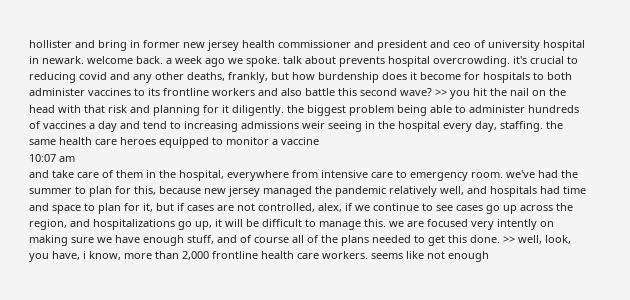hollister and bring in former new jersey health commissioner and president and ceo of university hospital in newark. welcome back. a week ago we spoke. talk about prevents hospital overcrowding. it's crucial to reducing covid and any other deaths, frankly, but how burdenship does it become for hospitals to both administer vaccines to its frontline workers and also battle this second wave? >> you hit the nail on the head with that risk and planning for it diligently. the biggest problem being able to administer hundreds of vaccines a day and tend to increasing admissions weir seeing in the hospital every day, staffing. the same health care heroes equipped to monitor a vaccine
10:07 am
and take care of them in the hospital, everywhere from intensive care to emergency room. we've had the summer to plan for this, because new jersey managed the pandemic relatively well, and hospitals had time and space to plan for it, but if cases are not controlled, alex, if we continue to see cases go up across the region, and hospitalizations go up, it will be difficult to manage this. we are focused very intently on making sure we have enough stuff, and of course all of the plans needed to get this done. >> well, look, you have, i know, more than 2,000 frontline health care workers. seems like not enough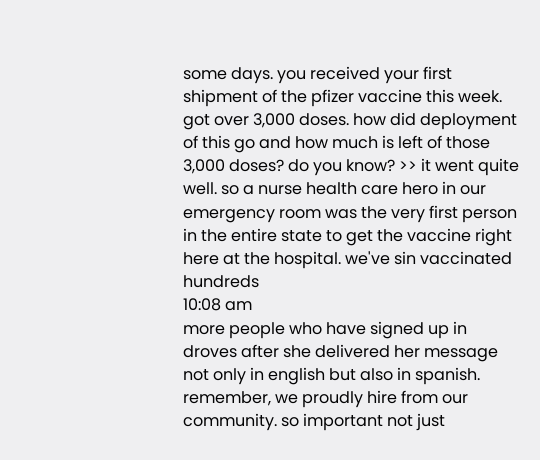some days. you received your first shipment of the pfizer vaccine this week. got over 3,000 doses. how did deployment of this go and how much is left of those 3,000 doses? do you know? >> it went quite well. so a nurse health care hero in our emergency room was the very first person in the entire state to get the vaccine right here at the hospital. we've sin vaccinated hundreds
10:08 am
more people who have signed up in droves after she delivered her message not only in english but also in spanish. remember, we proudly hire from our community. so important not just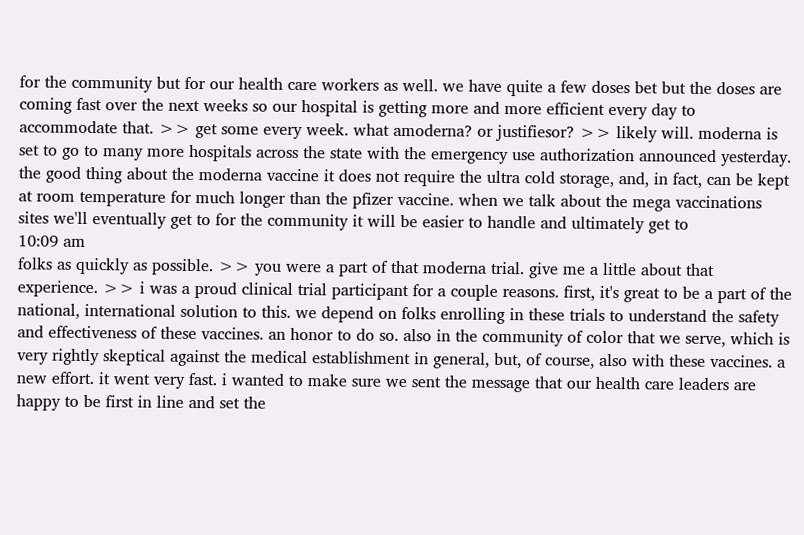for the community but for our health care workers as well. we have quite a few doses bet but the doses are coming fast over the next weeks so our hospital is getting more and more efficient every day to accommodate that. >> get some every week. what amoderna? or justifiesor? >> likely will. moderna is set to go to many more hospitals across the state with the emergency use authorization announced yesterday. the good thing about the moderna vaccine it does not require the ultra cold storage, and, in fact, can be kept at room temperature for much longer than the pfizer vaccine. when we talk about the mega vaccinations sites we'll eventually get to for the community it will be easier to handle and ultimately get to
10:09 am
folks as quickly as possible. >> you were a part of that moderna trial. give me a little about that experience. >> i was a proud clinical trial participant for a couple reasons. first, it's great to be a part of the national, international solution to this. we depend on folks enrolling in these trials to understand the safety and effectiveness of these vaccines. an honor to do so. also in the community of color that we serve, which is very rightly skeptical against the medical establishment in general, but, of course, also with these vaccines. a new effort. it went very fast. i wanted to make sure we sent the message that our health care leaders are happy to be first in line and set the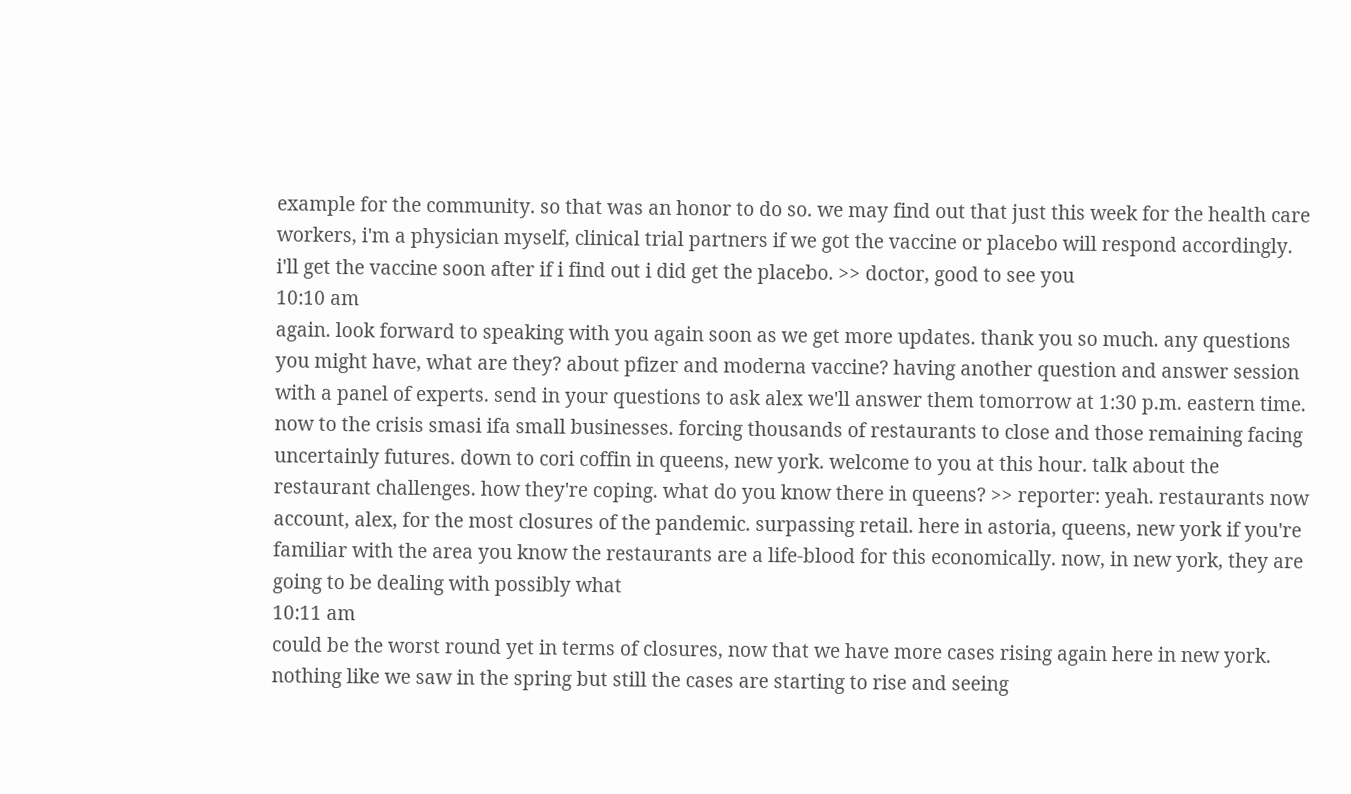example for the community. so that was an honor to do so. we may find out that just this week for the health care workers, i'm a physician myself, clinical trial partners if we got the vaccine or placebo will respond accordingly. i'll get the vaccine soon after if i find out i did get the placebo. >> doctor, good to see you
10:10 am
again. look forward to speaking with you again soon as we get more updates. thank you so much. any questions you might have, what are they? about pfizer and moderna vaccine? having another question and answer session with a panel of experts. send in your questions to ask alex we'll answer them tomorrow at 1:30 p.m. eastern time. now to the crisis smasi ifa small businesses. forcing thousands of restaurants to close and those remaining facing uncertainly futures. down to cori coffin in queens, new york. welcome to you at this hour. talk about the restaurant challenges. how they're coping. what do you know there in queens? >> reporter: yeah. restaurants now account, alex, for the most closures of the pandemic. surpassing retail. here in astoria, queens, new york if you're familiar with the area you know the restaurants are a life-blood for this economically. now, in new york, they are going to be dealing with possibly what
10:11 am
could be the worst round yet in terms of closures, now that we have more cases rising again here in new york. nothing like we saw in the spring but still the cases are starting to rise and seeing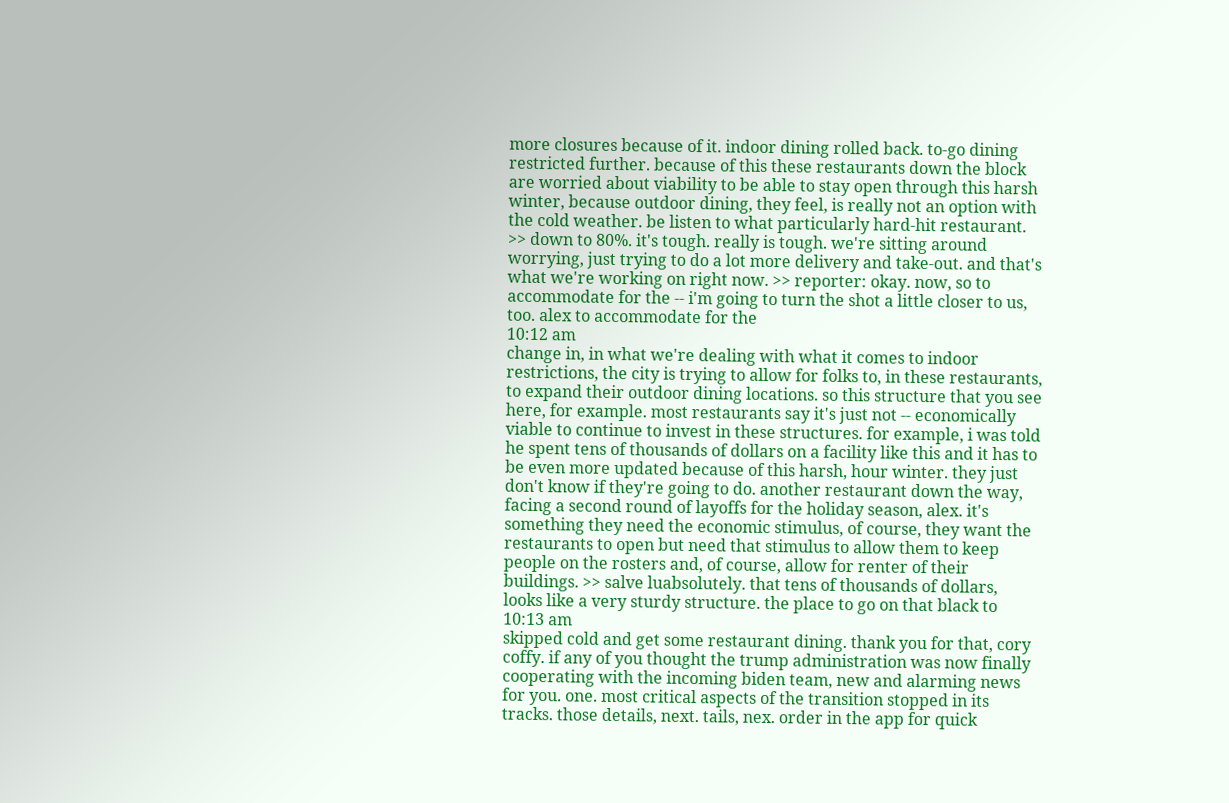more closures because of it. indoor dining rolled back. to-go dining restricted further. because of this these restaurants down the block are worried about viability to be able to stay open through this harsh winter, because outdoor dining, they feel, is really not an option with the cold weather. be listen to what particularly hard-hit restaurant. >> down to 80%. it's tough. really is tough. we're sitting around worrying, just trying to do a lot more delivery and take-out. and that's what we're working on right now. >> reporter: okay. now, so to accommodate for the -- i'm going to turn the shot a little closer to us, too. alex to accommodate for the
10:12 am
change in, in what we're dealing with what it comes to indoor restrictions, the city is trying to allow for folks to, in these restaurants, to expand their outdoor dining locations. so this structure that you see here, for example. most restaurants say it's just not -- economically viable to continue to invest in these structures. for example, i was told he spent tens of thousands of dollars on a facility like this and it has to be even more updated because of this harsh, hour winter. they just don't know if they're going to do. another restaurant down the way, facing a second round of layoffs for the holiday season, alex. it's something they need the economic stimulus, of course, they want the restaurants to open but need that stimulus to allow them to keep people on the rosters and, of course, allow for renter of their buildings. >> salve luabsolutely. that tens of thousands of dollars, looks like a very sturdy structure. the place to go on that black to
10:13 am
skipped cold and get some restaurant dining. thank you for that, cory coffy. if any of you thought the trump administration was now finally cooperating with the incoming biden team, new and alarming news for you. one. most critical aspects of the transition stopped in its tracks. those details, next. tails, nex. order in the app for quick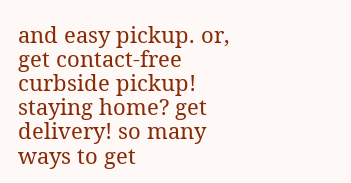and easy pickup. or, get contact-free curbside pickup! staying home? get delivery! so many ways to get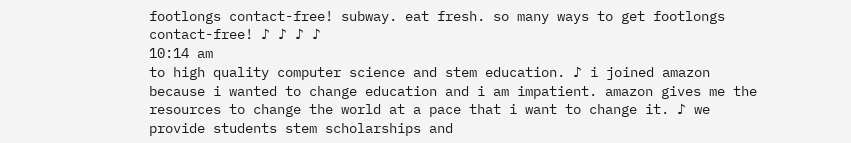footlongs contact-free! subway. eat fresh. so many ways to get footlongs contact-free! ♪ ♪ ♪ ♪
10:14 am
to high quality computer science and stem education. ♪ i joined amazon because i wanted to change education and i am impatient. amazon gives me the resources to change the world at a pace that i want to change it. ♪ we provide students stem scholarships and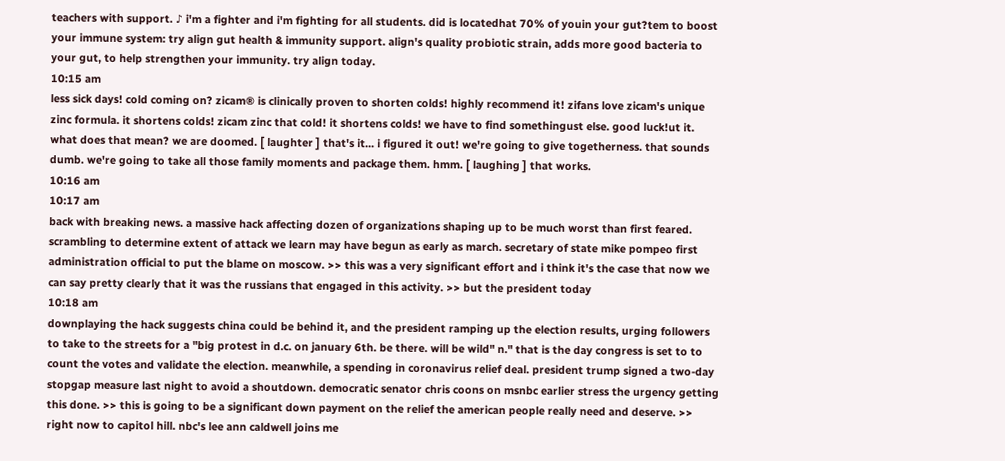teachers with support. ♪ i'm a fighter and i'm fighting for all students. did is locatedhat 70% of youin your gut?tem to boost your immune system: try align gut health & immunity support. align's quality probiotic strain, adds more good bacteria to your gut, to help strengthen your immunity. try align today.
10:15 am
less sick days! cold coming on? zicam® is clinically proven to shorten colds! highly recommend it! zifans love zicam's unique zinc formula. it shortens colds! zicam zinc that cold! it shortens colds! we have to find somethingust else. good luck!ut it. what does that mean? we are doomed. [ laughter ] that's it... i figured it out! we're going to give togetherness. that sounds dumb. we're going to take all those family moments and package them. hmm. [ laughing ] that works.
10:16 am
10:17 am
back with breaking news. a massive hack affecting dozen of organizations shaping up to be much worst than first feared. scrambling to determine extent of attack we learn may have begun as early as march. secretary of state mike pompeo first administration official to put the blame on moscow. >> this was a very significant effort and i think it's the case that now we can say pretty clearly that it was the russians that engaged in this activity. >> but the president today
10:18 am
downplaying the hack suggests china could be behind it, and the president ramping up the election results, urging followers to take to the streets for a "big protest in d.c. on january 6th. be there. will be wild" n." that is the day congress is set to to count the votes and validate the election. meanwhile, a spending in coronavirus relief deal. president trump signed a two-day stopgap measure last night to avoid a shoutdown. democratic senator chris coons on msnbc earlier stress the urgency getting this done. >> this is going to be a significant down payment on the relief the american people really need and deserve. >> right now to capitol hill. nbc's lee ann caldwell joins me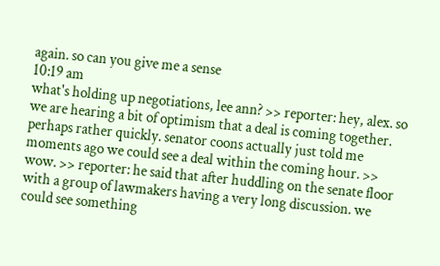again. so can you give me a sense
10:19 am
what's holding up negotiations, lee ann? >> reporter: hey, alex. so we are hearing a bit of optimism that a deal is coming together. perhaps rather quickly. senator coons actually just told me moments ago we could see a deal within the coming hour. >> wow. >> reporter: he said that after huddling on the senate floor with a group of lawmakers having a very long discussion. we could see something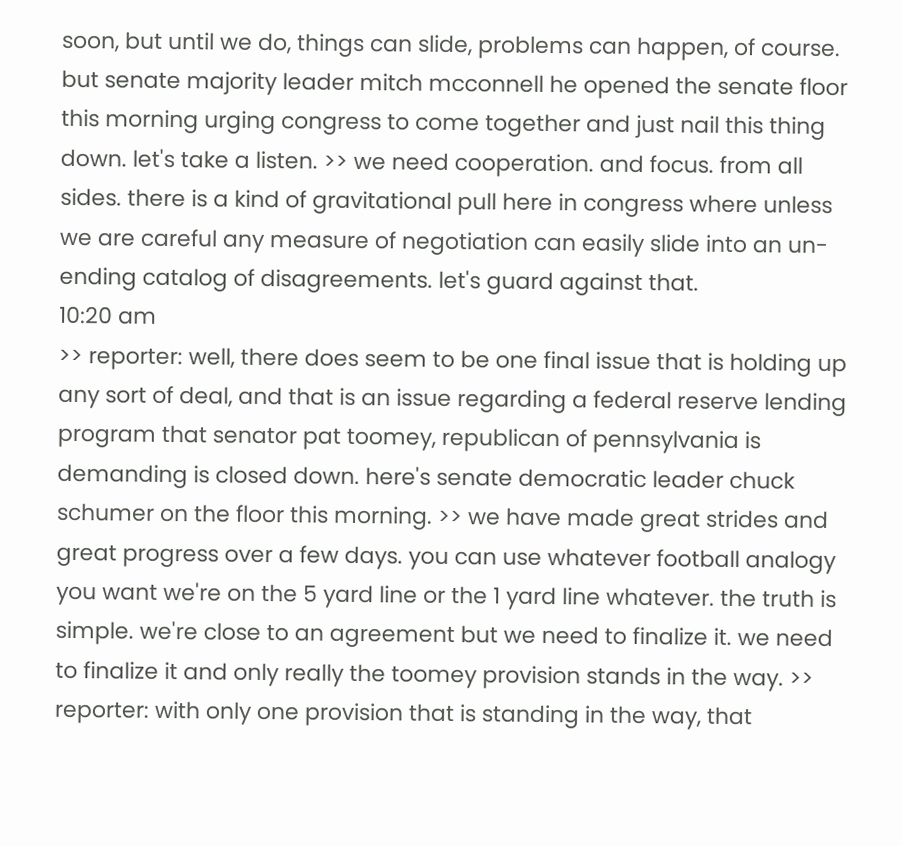soon, but until we do, things can slide, problems can happen, of course. but senate majority leader mitch mcconnell he opened the senate floor this morning urging congress to come together and just nail this thing down. let's take a listen. >> we need cooperation. and focus. from all sides. there is a kind of gravitational pull here in congress where unless we are careful any measure of negotiation can easily slide into an un-ending catalog of disagreements. let's guard against that.
10:20 am
>> reporter: well, there does seem to be one final issue that is holding up any sort of deal, and that is an issue regarding a federal reserve lending program that senator pat toomey, republican of pennsylvania is demanding is closed down. here's senate democratic leader chuck schumer on the floor this morning. >> we have made great strides and great progress over a few days. you can use whatever football analogy you want we're on the 5 yard line or the 1 yard line whatever. the truth is simple. we're close to an agreement but we need to finalize it. we need to finalize it and only really the toomey provision stands in the way. >> reporter: with only one provision that is standing in the way, that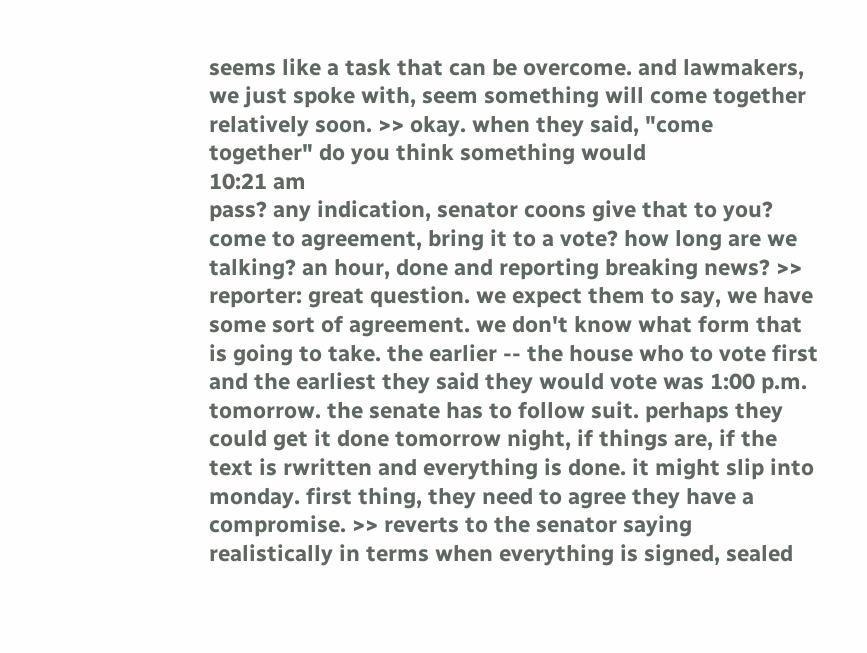seems like a task that can be overcome. and lawmakers, we just spoke with, seem something will come together relatively soon. >> okay. when they said, "come together" do you think something would
10:21 am
pass? any indication, senator coons give that to you? come to agreement, bring it to a vote? how long are we talking? an hour, done and reporting breaking news? >> reporter: great question. we expect them to say, we have some sort of agreement. we don't know what form that is going to take. the earlier -- the house who to vote first and the earliest they said they would vote was 1:00 p.m. tomorrow. the senate has to follow suit. perhaps they could get it done tomorrow night, if things are, if the text is rwritten and everything is done. it might slip into monday. first thing, they need to agree they have a compromise. >> reverts to the senator saying realistically in terms when everything is signed, sealed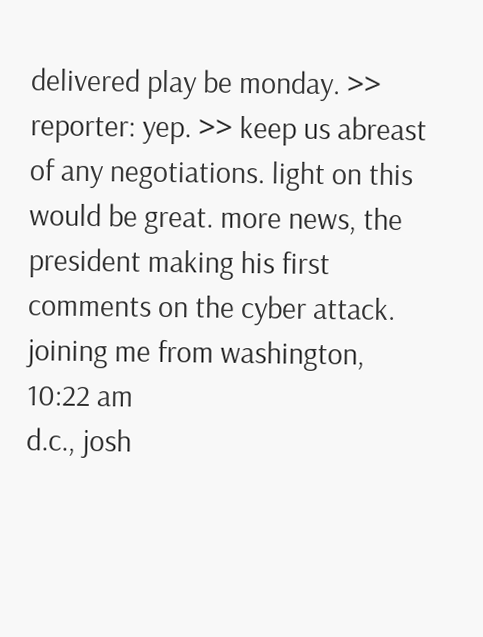delivered play be monday. >> reporter: yep. >> keep us abreast of any negotiations. light on this would be great. more news, the president making his first comments on the cyber attack. joining me from washington,
10:22 am
d.c., josh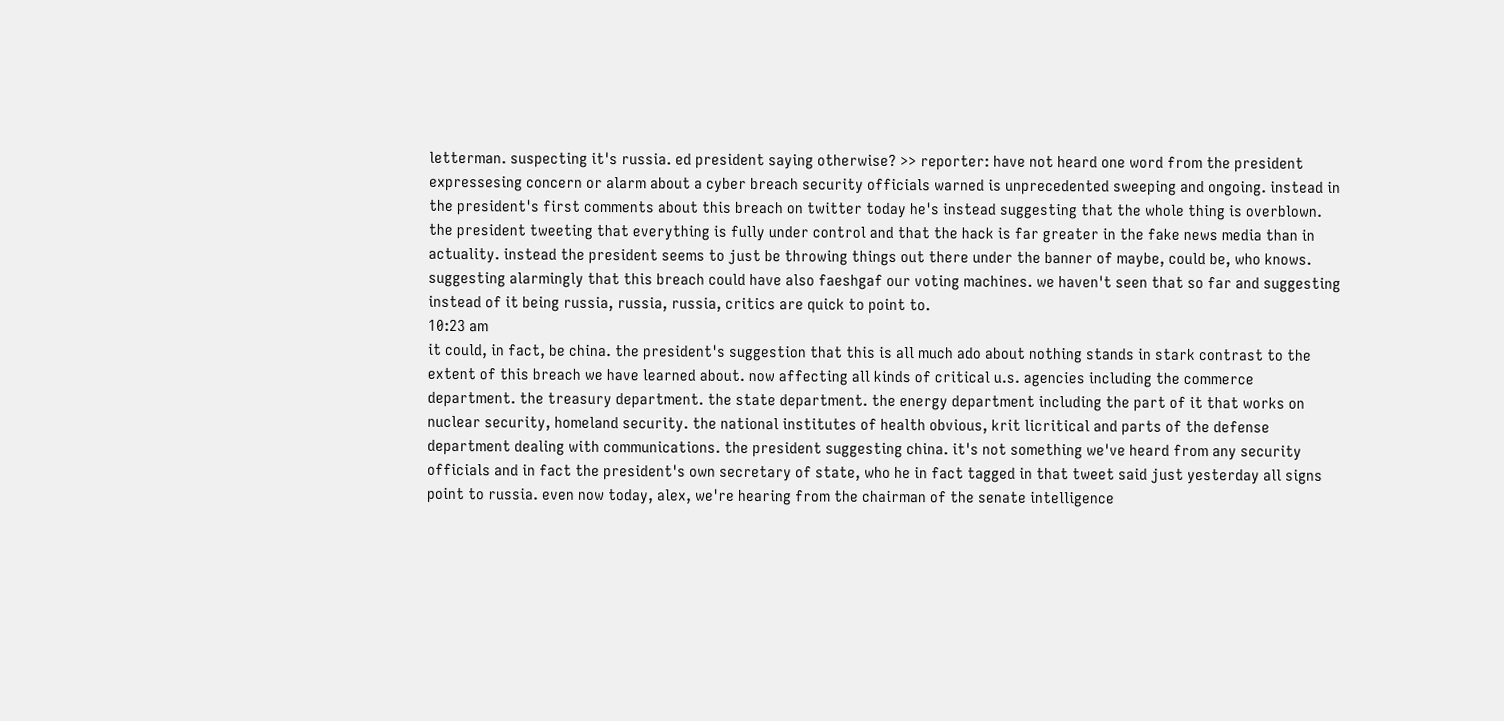letterman. suspecting it's russia. ed president saying otherwise? >> reporter: have not heard one word from the president expressesing concern or alarm about a cyber breach security officials warned is unprecedented sweeping and ongoing. instead in the president's first comments about this breach on twitter today he's instead suggesting that the whole thing is overblown. the president tweeting that everything is fully under control and that the hack is far greater in the fake news media than in actuality. instead the president seems to just be throwing things out there under the banner of maybe, could be, who knows. suggesting alarmingly that this breach could have also faeshgaf our voting machines. we haven't seen that so far and suggesting instead of it being russia, russia, russia, critics are quick to point to.
10:23 am
it could, in fact, be china. the president's suggestion that this is all much ado about nothing stands in stark contrast to the extent of this breach we have learned about. now affecting all kinds of critical u.s. agencies including the commerce department. the treasury department. the state department. the energy department including the part of it that works on nuclear security, homeland security. the national institutes of health obvious, krit licritical and parts of the defense department dealing with communications. the president suggesting china. it's not something we've heard from any security officials and in fact the president's own secretary of state, who he in fact tagged in that tweet said just yesterday all signs point to russia. even now today, alex, we're hearing from the chairman of the senate intelligence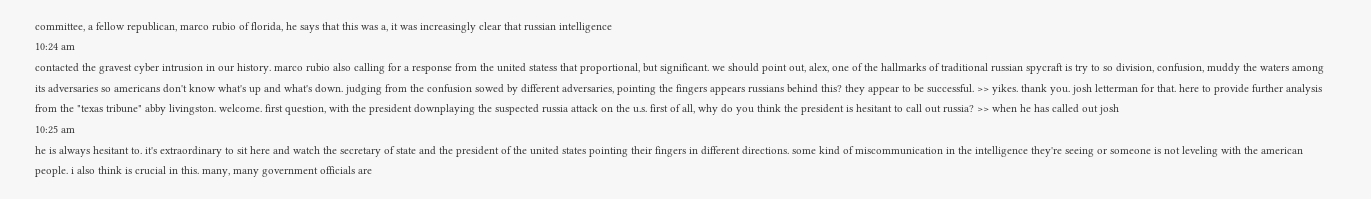committee, a fellow republican, marco rubio of florida, he says that this was a, it was increasingly clear that russian intelligence
10:24 am
contacted the gravest cyber intrusion in our history. marco rubio also calling for a response from the united statess that proportional, but significant. we should point out, alex, one of the hallmarks of traditional russian spycraft is try to so division, confusion, muddy the waters among its adversaries so americans don't know what's up and what's down. judging from the confusion sowed by different adversaries, pointing the fingers appears russians behind this? they appear to be successful. >> yikes. thank you. josh letterman for that. here to provide further analysis from the "texas tribune" abby livingston. welcome. first question, with the president downplaying the suspected russia attack on the u.s. first of all, why do you think the president is hesitant to call out russia? >> when he has called out josh
10:25 am
he is always hesitant to. it's extraordinary to sit here and watch the secretary of state and the president of the united states pointing their fingers in different directions. some kind of miscommunication in the intelligence they're seeing or someone is not leveling with the american people. i also think is crucial in this. many, many government officials are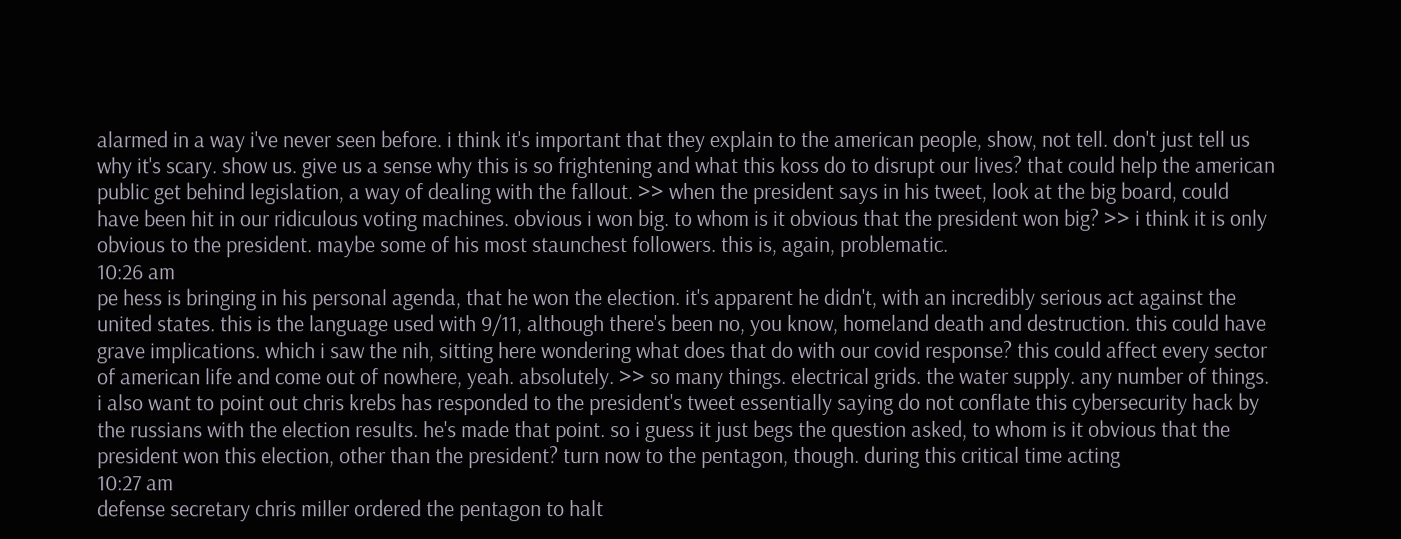alarmed in a way i've never seen before. i think it's important that they explain to the american people, show, not tell. don't just tell us why it's scary. show us. give us a sense why this is so frightening and what this koss do to disrupt our lives? that could help the american public get behind legislation, a way of dealing with the fallout. >> when the president says in his tweet, look at the big board, could have been hit in our ridiculous voting machines. obvious i won big. to whom is it obvious that the president won big? >> i think it is only obvious to the president. maybe some of his most staunchest followers. this is, again, problematic.
10:26 am
pe hess is bringing in his personal agenda, that he won the election. it's apparent he didn't, with an incredibly serious act against the united states. this is the language used with 9/11, although there's been no, you know, homeland death and destruction. this could have grave implications. which i saw the nih, sitting here wondering what does that do with our covid response? this could affect every sector of american life and come out of nowhere, yeah. absolutely. >> so many things. electrical grids. the water supply. any number of things. i also want to point out chris krebs has responded to the president's tweet essentially saying do not conflate this cybersecurity hack by the russians with the election results. he's made that point. so i guess it just begs the question asked, to whom is it obvious that the president won this election, other than the president? turn now to the pentagon, though. during this critical time acting
10:27 am
defense secretary chris miller ordered the pentagon to halt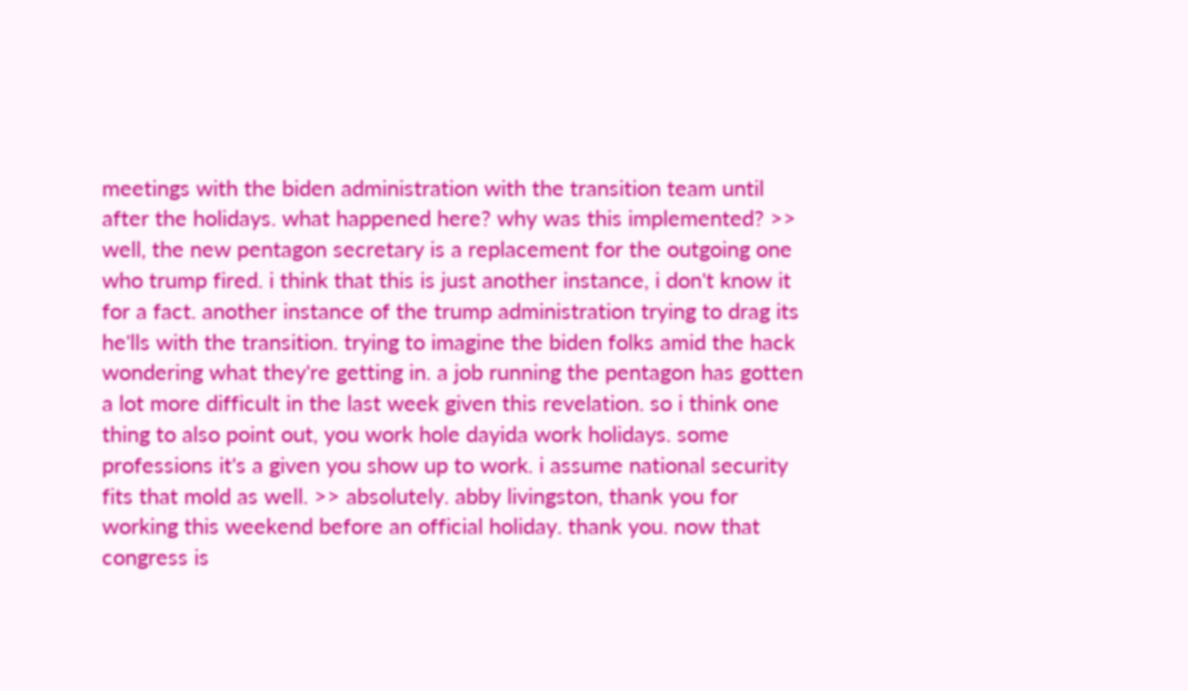meetings with the biden administration with the transition team until after the holidays. what happened here? why was this implemented? >> well, the new pentagon secretary is a replacement for the outgoing one who trump fired. i think that this is just another instance, i don't know it for a fact. another instance of the trump administration trying to drag its he'lls with the transition. trying to imagine the biden folks amid the hack wondering what they're getting in. a job running the pentagon has gotten a lot more difficult in the last week given this revelation. so i think one thing to also point out, you work hole dayida work holidays. some professions it's a given you show up to work. i assume national security fits that mold as well. >> absolutely. abby livingston, thank you for working this weekend before an official holiday. thank you. now that congress is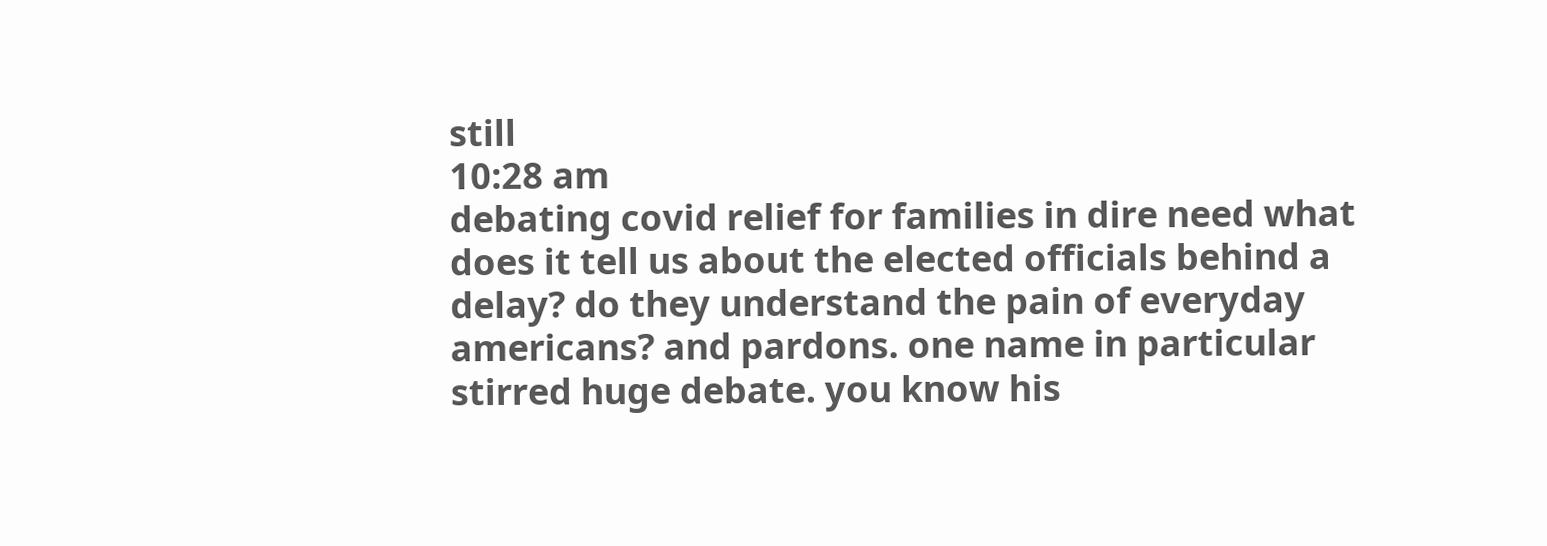still
10:28 am
debating covid relief for families in dire need what does it tell us about the elected officials behind a delay? do they understand the pain of everyday americans? and pardons. one name in particular stirred huge debate. you know his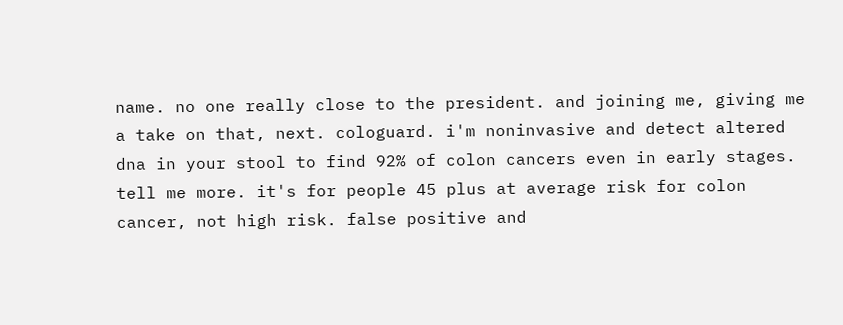name. no one really close to the president. and joining me, giving me a take on that, next. cologuard. i'm noninvasive and detect altered dna in your stool to find 92% of colon cancers even in early stages. tell me more. it's for people 45 plus at average risk for colon cancer, not high risk. false positive and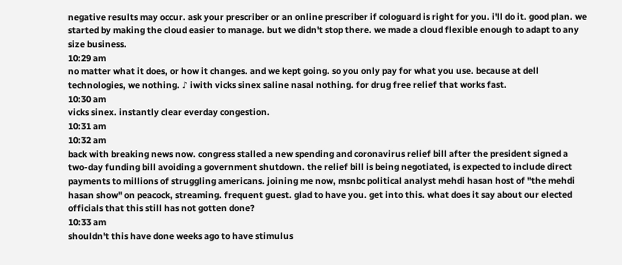negative results may occur. ask your prescriber or an online prescriber if cologuard is right for you. i'll do it. good plan. we started by making the cloud easier to manage. but we didn't stop there. we made a cloud flexible enough to adapt to any size business.
10:29 am
no matter what it does, or how it changes. and we kept going. so you only pay for what you use. because at dell technologies, we nothing. ♪ iwith vicks sinex saline nasal nothing. for drug free relief that works fast.
10:30 am
vicks sinex. instantly clear everday congestion.
10:31 am
10:32 am
back with breaking news now. congress stalled a new spending and coronavirus relief bill after the president signed a two-day funding bill avoiding a government shutdown. the relief bill is being negotiated, is expected to include direct payments to millions of struggling americans. joining me now, msnbc political analyst mehdi hasan host of "the mehdi hasan show" on peacock, streaming. frequent guest. glad to have you. get into this. what does it say about our elected officials that this still has not gotten done?
10:33 am
shouldn't this have done weeks ago to have stimulus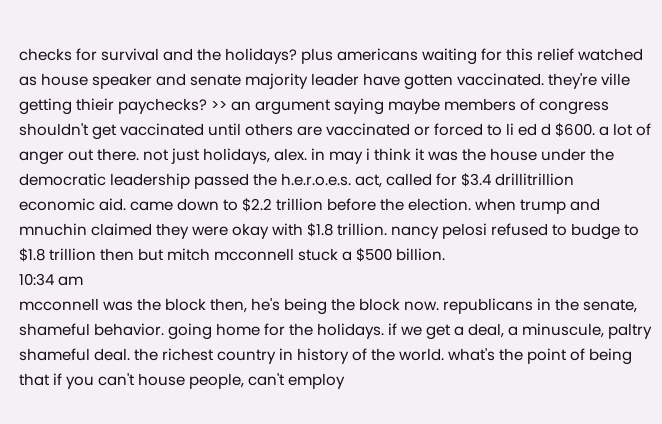checks for survival and the holidays? plus americans waiting for this relief watched as house speaker and senate majority leader have gotten vaccinated. they're ville getting thieir paychecks? >> an argument saying maybe members of congress shouldn't get vaccinated until others are vaccinated or forced to li ed d $600. a lot of anger out there. not just holidays, alex. in may i think it was the house under the democratic leadership passed the h.e.r.o.e.s. act, called for $3.4 drillitrillion economic aid. came down to $2.2 trillion before the election. when trump and mnuchin claimed they were okay with $1.8 trillion. nancy pelosi refused to budge to $1.8 trillion then but mitch mcconnell stuck a $500 billion.
10:34 am
mcconnell was the block then, he's being the block now. republicans in the senate, shameful behavior. going home for the holidays. if we get a deal, a minuscule, paltry shameful deal. the richest country in history of the world. what's the point of being that if you can't house people, can't employ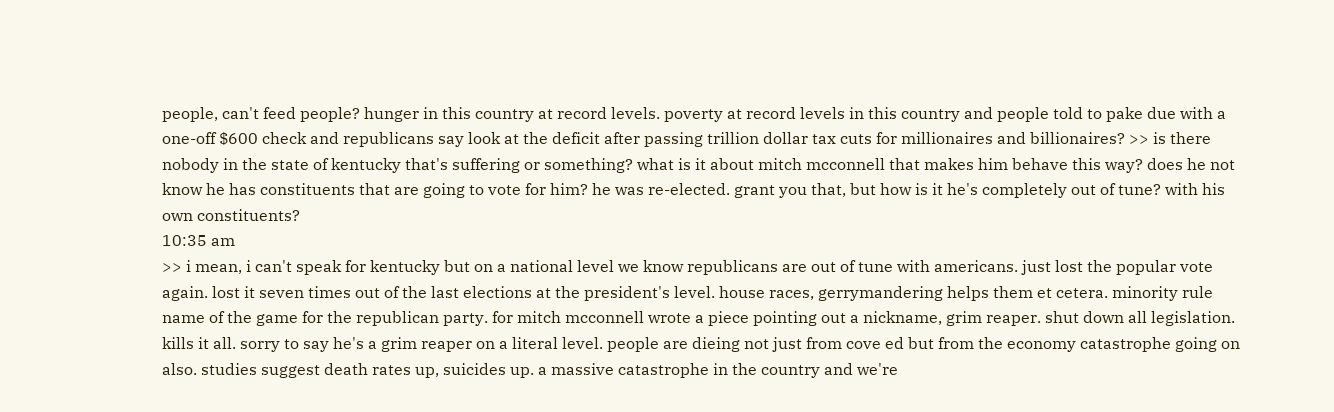people, can't feed people? hunger in this country at record levels. poverty at record levels in this country and people told to pake due with a one-off $600 check and republicans say look at the deficit after passing trillion dollar tax cuts for millionaires and billionaires? >> is there nobody in the state of kentucky that's suffering or something? what is it about mitch mcconnell that makes him behave this way? does he not know he has constituents that are going to vote for him? he was re-elected. grant you that, but how is it he's completely out of tune? with his own constituents?
10:35 am
>> i mean, i can't speak for kentucky but on a national level we know republicans are out of tune with americans. just lost the popular vote again. lost it seven times out of the last elections at the president's level. house races, gerrymandering helps them et cetera. minority rule name of the game for the republican party. for mitch mcconnell wrote a piece pointing out a nickname, grim reaper. shut down all legislation. kills it all. sorry to say he's a grim reaper on a literal level. people are dieing not just from cove ed but from the economy catastrophe going on also. studies suggest death rates up, suicides up. a massive catastrophe in the country and we're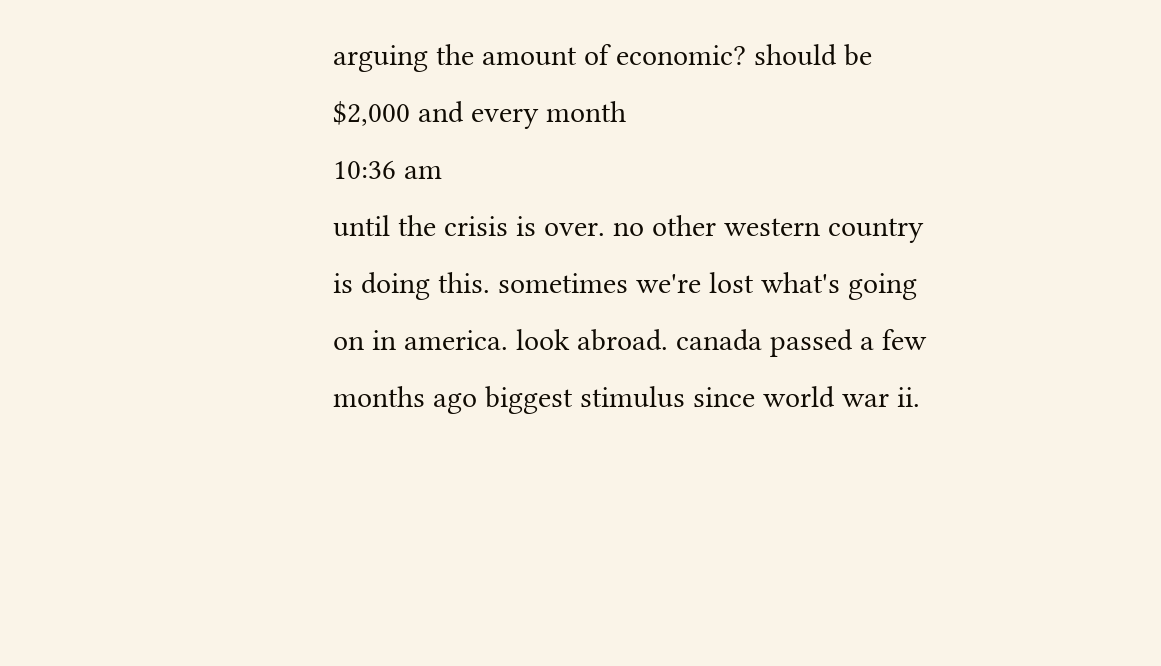arguing the amount of economic? should be $2,000 and every month
10:36 am
until the crisis is over. no other western country is doing this. sometimes we're lost what's going on in america. look abroad. canada passed a few months ago biggest stimulus since world war ii.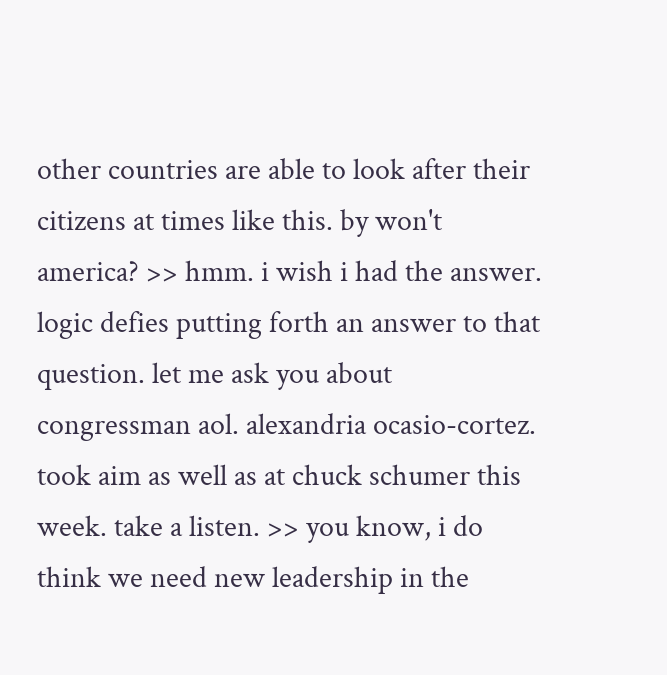other countries are able to look after their citizens at times like this. by won't america? >> hmm. i wish i had the answer. logic defies putting forth an answer to that question. let me ask you about congressman aol. alexandria ocasio-cortez. took aim as well as at chuck schumer this week. take a listen. >> you know, i do think we need new leadership in the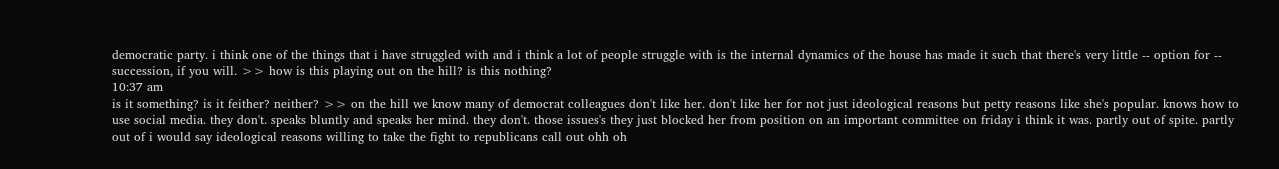democratic party. i think one of the things that i have struggled with and i think a lot of people struggle with is the internal dynamics of the house has made it such that there's very little -- option for -- succession, if you will. >> how is this playing out on the hill? is this nothing?
10:37 am
is it something? is it feither? neither? >> on the hill we know many of democrat colleagues don't like her. don't like her for not just ideological reasons but petty reasons like she's popular. knows how to use social media. they don't. speaks bluntly and speaks her mind. they don't. those issues's they just blocked her from position on an important committee on friday i think it was. partly out of spite. partly out of i would say ideological reasons willing to take the fight to republicans call out ohh oh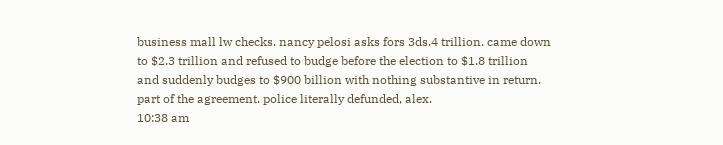business mall lw checks. nancy pelosi asks fors 3ds.4 trillion. came down to $2.3 trillion and refused to budge before the election to $1.8 trillion and suddenly budges to $900 billion with nothing substantive in return. part of the agreement. police literally defunded, alex.
10:38 am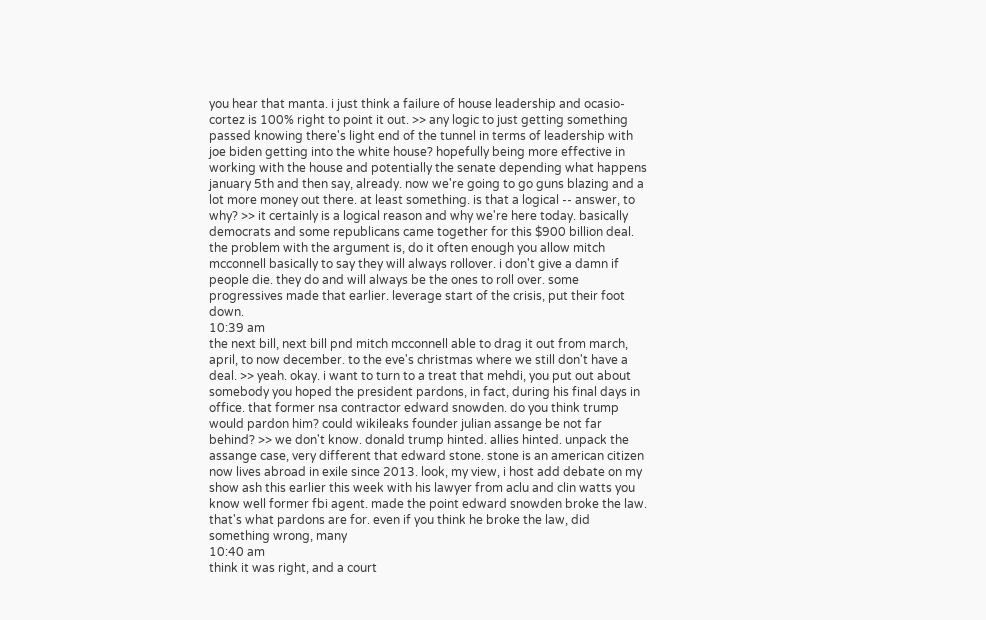you hear that manta. i just think a failure of house leadership and ocasio-cortez is 100% right to point it out. >> any logic to just getting something passed knowing there's light end of the tunnel in terms of leadership with joe biden getting into the white house? hopefully being more effective in working with the house and potentially the senate depending what happens january 5th and then say, already. now we're going to go guns blazing and a lot more money out there. at least something. is that a logical -- answer, to why? >> it certainly is a logical reason and why we're here today. basically democrats and some republicans came together for this $900 billion deal. the problem with the argument is, do it often enough you allow mitch mcconnell basically to say they will always rollover. i don't give a damn if people die. they do and will always be the ones to roll over. some progressives made that earlier. leverage start of the crisis, put their foot down.
10:39 am
the next bill, next bill pnd mitch mcconnell able to drag it out from march, april, to now december. to the eve's christmas where we still don't have a deal. >> yeah. okay. i want to turn to a treat that mehdi, you put out about somebody you hoped the president pardons, in fact, during his final days in office. that former nsa contractor edward snowden. do you think trump would pardon him? could wikileaks founder julian assange be not far behind? >> we don't know. donald trump hinted. allies hinted. unpack the assange case, very different that edward stone. stone is an american citizen now lives abroad in exile since 2013. look, my view, i host add debate on my show ash this earlier this week with his lawyer from aclu and clin watts you know well former fbi agent. made the point edward snowden broke the law. that's what pardons are for. even if you think he broke the law, did something wrong, many
10:40 am
think it was right, and a court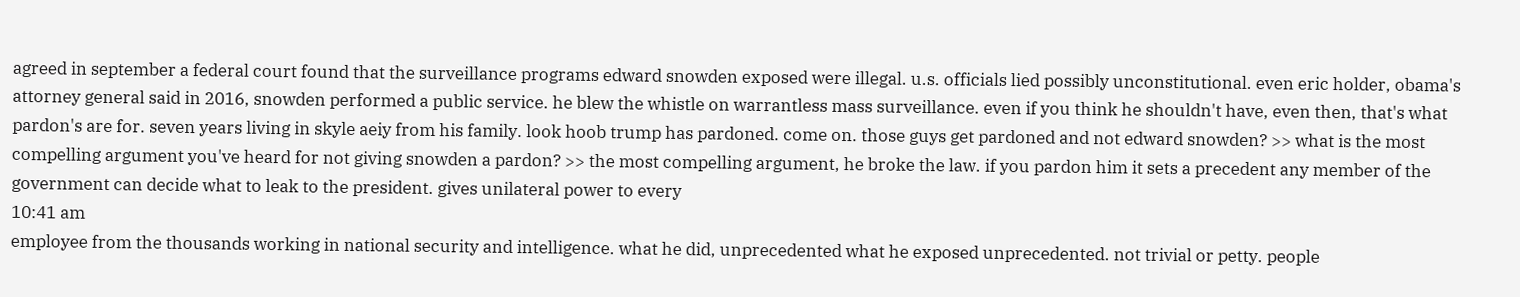agreed in september a federal court found that the surveillance programs edward snowden exposed were illegal. u.s. officials lied possibly unconstitutional. even eric holder, obama's attorney general said in 2016, snowden performed a public service. he blew the whistle on warrantless mass surveillance. even if you think he shouldn't have, even then, that's what pardon's are for. seven years living in skyle aeiy from his family. look hoob trump has pardoned. come on. those guys get pardoned and not edward snowden? >> what is the most compelling argument you've heard for not giving snowden a pardon? >> the most compelling argument, he broke the law. if you pardon him it sets a precedent any member of the government can decide what to leak to the president. gives unilateral power to every
10:41 am
employee from the thousands working in national security and intelligence. what he did, unprecedented what he exposed unprecedented. not trivial or petty. people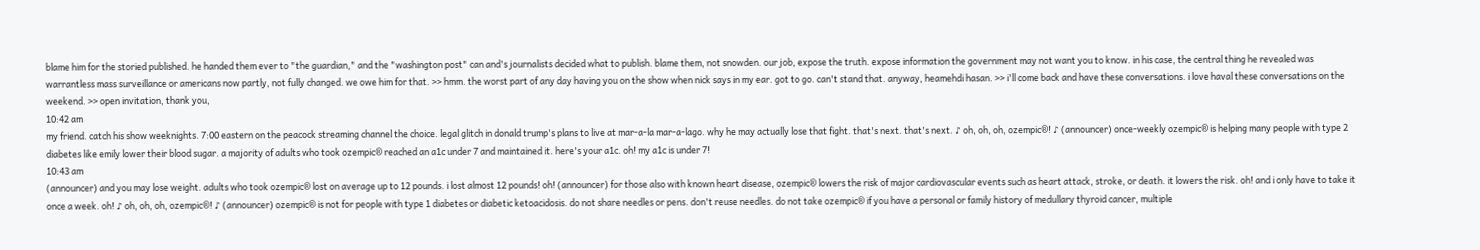blame him for the storied published. he handed them ever to "the guardian," and the "washington post" can and's journalists decided what to publish. blame them, not snowden. our job, expose the truth. expose information the government may not want you to know. in his case, the central thing he revealed was warrantless mass surveillance or americans now partly, not fully changed. we owe him for that. >> hmm. the worst part of any day having you on the show when nick says in my ear. got to go. can't stand that. anyway, heamehdi hasan. >> i'll come back and have these conversations. i love haval these conversations on the weekend. >> open invitation, thank you,
10:42 am
my friend. catch his show weeknights. 7:00 eastern on the peacock streaming channel the choice. legal glitch in donald trump's plans to live at mar-a-la mar-a-lago. why he may actually lose that fight. that's next. that's next. ♪ oh, oh, oh, ozempic®! ♪ (announcer) once-weekly ozempic® is helping many people with type 2 diabetes like emily lower their blood sugar. a majority of adults who took ozempic® reached an a1c under 7 and maintained it. here's your a1c. oh! my a1c is under 7!
10:43 am
(announcer) and you may lose weight. adults who took ozempic® lost on average up to 12 pounds. i lost almost 12 pounds! oh! (announcer) for those also with known heart disease, ozempic® lowers the risk of major cardiovascular events such as heart attack, stroke, or death. it lowers the risk. oh! and i only have to take it once a week. oh! ♪ oh, oh, oh, ozempic®! ♪ (announcer) ozempic® is not for people with type 1 diabetes or diabetic ketoacidosis. do not share needles or pens. don't reuse needles. do not take ozempic® if you have a personal or family history of medullary thyroid cancer, multiple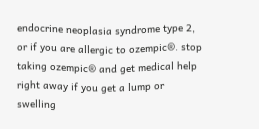endocrine neoplasia syndrome type 2, or if you are allergic to ozempic®. stop taking ozempic® and get medical help right away if you get a lump or swelling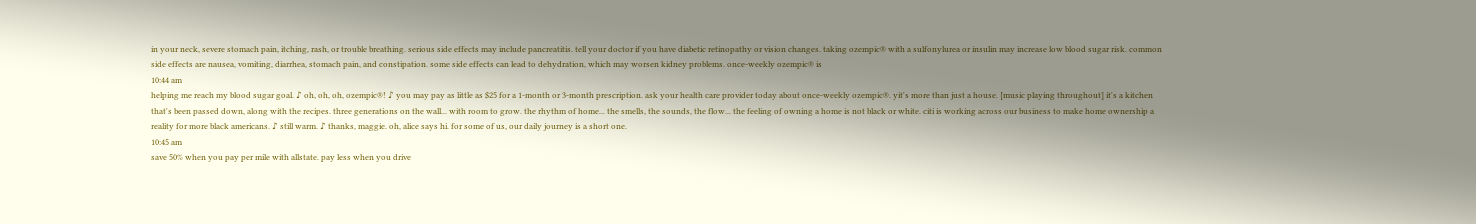in your neck, severe stomach pain, itching, rash, or trouble breathing. serious side effects may include pancreatitis. tell your doctor if you have diabetic retinopathy or vision changes. taking ozempic® with a sulfonylurea or insulin may increase low blood sugar risk. common side effects are nausea, vomiting, diarrhea, stomach pain, and constipation. some side effects can lead to dehydration, which may worsen kidney problems. once-weekly ozempic® is
10:44 am
helping me reach my blood sugar goal. ♪ oh, oh, oh, ozempic®! ♪ you may pay as little as $25 for a 1-month or 3-month prescription. ask your health care provider today about once-weekly ozempic®. yit's more than just a house. [music playing throughout] it's a kitchen that's been passed down, along with the recipes. three generations on the wall... with room to grow. the rhythm of home... the smells, the sounds, the flow... the feeling of owning a home is not black or white. citi is working across our business to make home ownership a reality for more black americans. ♪ still warm. ♪ thanks, maggie. oh, alice says hi. for some of us, our daily journey is a short one.
10:45 am
save 50% when you pay per mile with allstate. pay less when you drive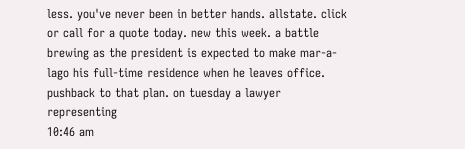less. you've never been in better hands. allstate. click or call for a quote today. new this week. a battle brewing as the president is expected to make mar-a-lago his full-time residence when he leaves office. pushback to that plan. on tuesday a lawyer representing
10:46 am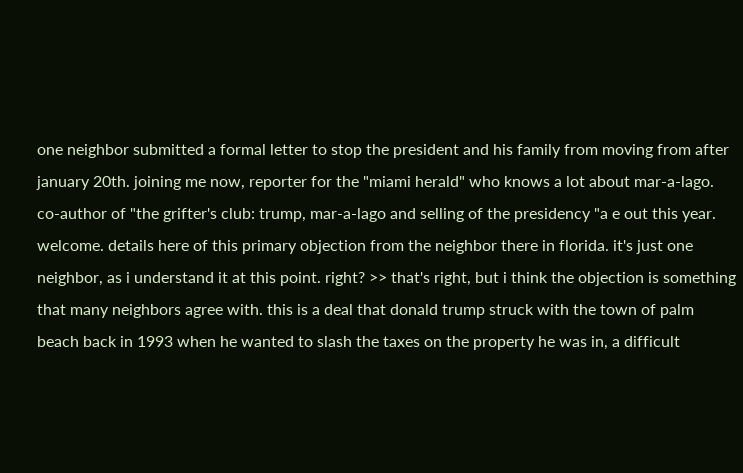one neighbor submitted a formal letter to stop the president and his family from moving from after january 20th. joining me now, reporter for the "miami herald" who knows a lot about mar-a-lago. co-author of "the grifter's club: trump, mar-a-lago and selling of the presidency "a e out this year. welcome. details here of this primary objection from the neighbor there in florida. it's just one neighbor, as i understand it at this point. right? >> that's right, but i think the objection is something that many neighbors agree with. this is a deal that donald trump struck with the town of palm beach back in 1993 when he wanted to slash the taxes on the property he was in, a difficult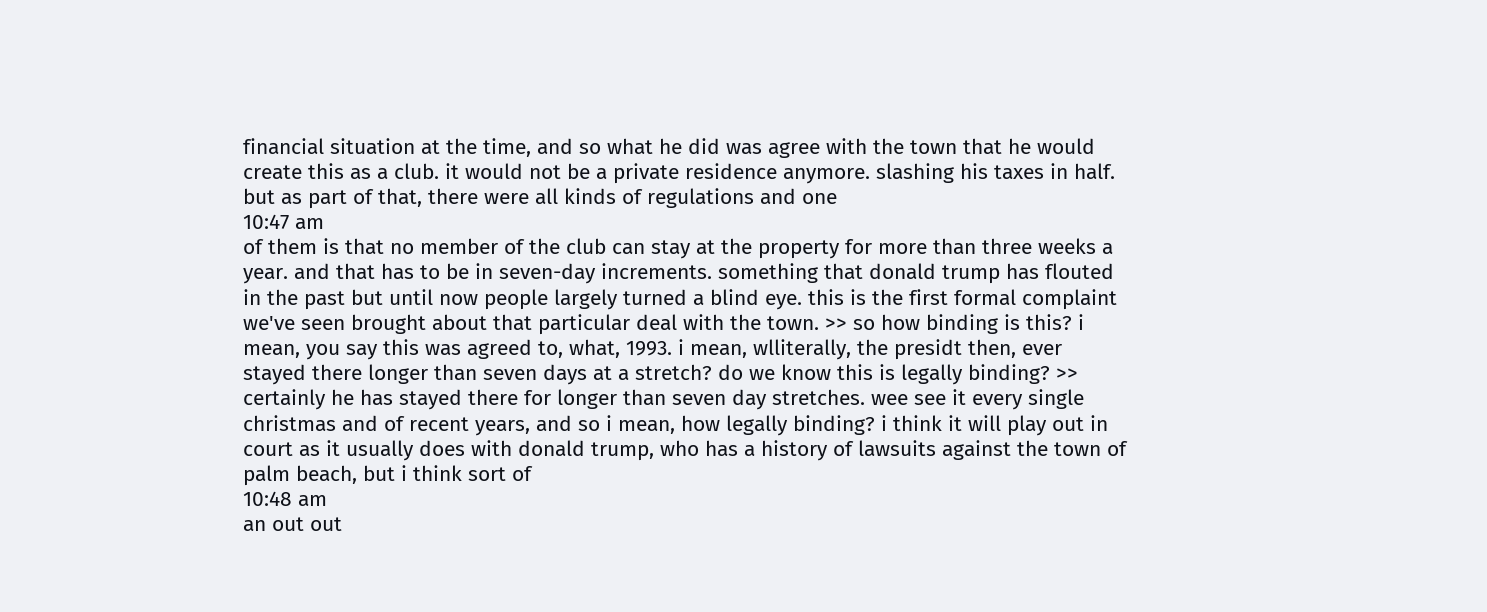financial situation at the time, and so what he did was agree with the town that he would create this as a club. it would not be a private residence anymore. slashing his taxes in half. but as part of that, there were all kinds of regulations and one
10:47 am
of them is that no member of the club can stay at the property for more than three weeks a year. and that has to be in seven-day increments. something that donald trump has flouted in the past but until now people largely turned a blind eye. this is the first formal complaint we've seen brought about that particular deal with the town. >> so how binding is this? i mean, you say this was agreed to, what, 1993. i mean, wlliterally, the presidt then, ever stayed there longer than seven days at a stretch? do we know this is legally binding? >> certainly he has stayed there for longer than seven day stretches. wee see it every single christmas and of recent years, and so i mean, how legally binding? i think it will play out in court as it usually does with donald trump, who has a history of lawsuits against the town of palm beach, but i think sort of
10:48 am
an out out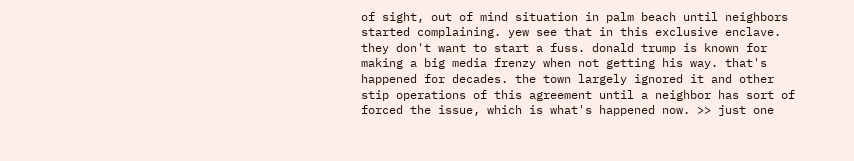of sight, out of mind situation in palm beach until neighbors started complaining. yew see that in this exclusive enclave. they don't want to start a fuss. donald trump is known for making a big media frenzy when not getting his way. that's happened for decades. the town largely ignored it and other stip operations of this agreement until a neighbor has sort of forced the issue, which is what's happened now. >> just one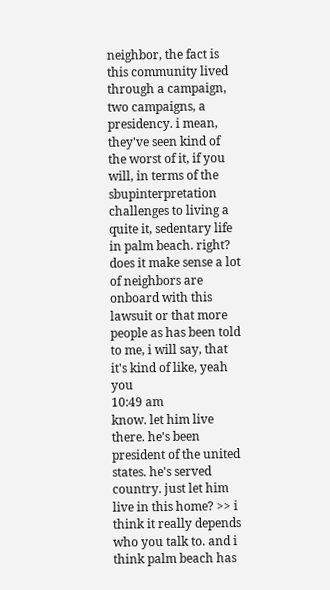neighbor, the fact is this community lived through a campaign, two campaigns, a presidency. i mean, they've seen kind of the worst of it, if you will, in terms of the sbupinterpretation challenges to living a quite it, sedentary life in palm beach. right? does it make sense a lot of neighbors are onboard with this lawsuit or that more people as has been told to me, i will say, that it's kind of like, yeah you
10:49 am
know. let him live there. he's been president of the united states. he's served country. just let him live in this home? >> i think it really depends who you talk to. and i think palm beach has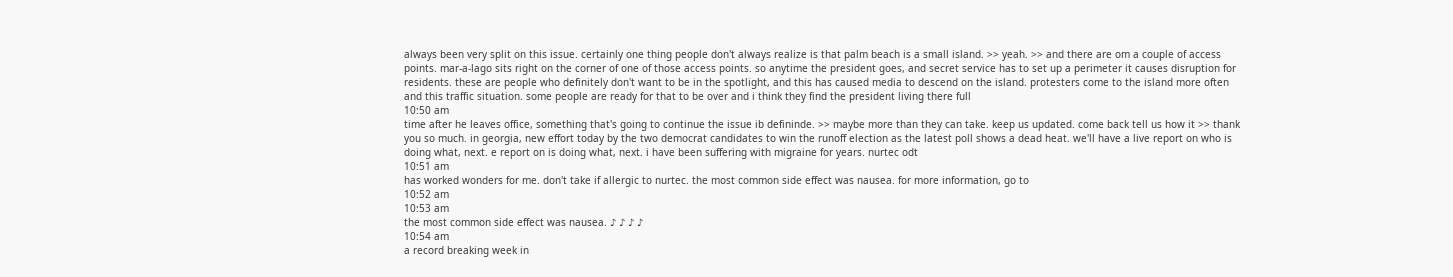always been very split on this issue. certainly one thing people don't always realize is that palm beach is a small island. >> yeah. >> and there are om a couple of access points. mar-a-lago sits right on the corner of one of those access points. so anytime the president goes, and secret service has to set up a perimeter it causes disruption for residents. these are people who definitely don't want to be in the spotlight, and this has caused media to descend on the island. protesters come to the island more often and this traffic situation. some people are ready for that to be over and i think they find the president living there full
10:50 am
time after he leaves office, something that's going to continue the issue ib defininde. >> maybe more than they can take. keep us updated. come back tell us how it >> thank you so much. in georgia, new effort today by the two democrat candidates to win the runoff election as the latest poll shows a dead heat. we'll have a live report on who is doing what, next. e report on is doing what, next. i have been suffering with migraine for years. nurtec odt
10:51 am
has worked wonders for me. don't take if allergic to nurtec. the most common side effect was nausea. for more information, go to
10:52 am
10:53 am
the most common side effect was nausea. ♪ ♪ ♪ ♪
10:54 am
a record breaking week in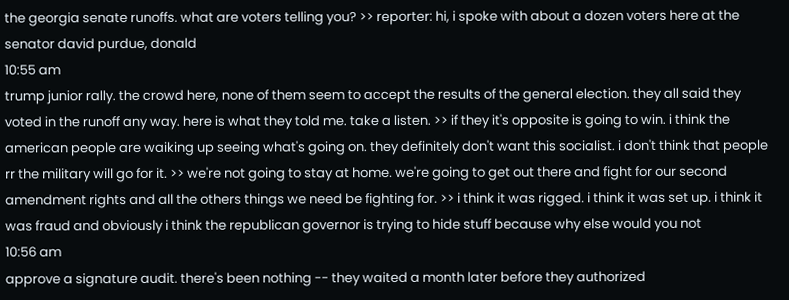the georgia senate runoffs. what are voters telling you? >> reporter: hi, i spoke with about a dozen voters here at the senator david purdue, donald
10:55 am
trump junior rally. the crowd here, none of them seem to accept the results of the general election. they all said they voted in the runoff any way. here is what they told me. take a listen. >> if they it's opposite is going to win. i think the american people are waiking up seeing what's going on. they definitely don't want this socialist. i don't think that people rr the military will go for it. >> we're not going to stay at home. we're going to get out there and fight for our second amendment rights and all the others things we need be fighting for. >> i think it was rigged. i think it was set up. i think it was fraud and obviously i think the republican governor is trying to hide stuff because why else would you not
10:56 am
approve a signature audit. there's been nothing -- they waited a month later before they authorized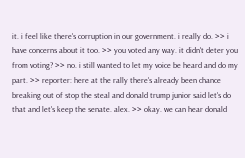it. i feel like there's corruption in our government. i really do. >> i have concerns about it too. >> you voted any way. it didn't deter you from voting? >> no. i still wanted to let my voice be heard and do my part. >> reporter: here at the rally there's already been chance breaking out of stop the steal and donald trump junior said let's do that and let's keep the senate. alex. >> okay. we can hear donald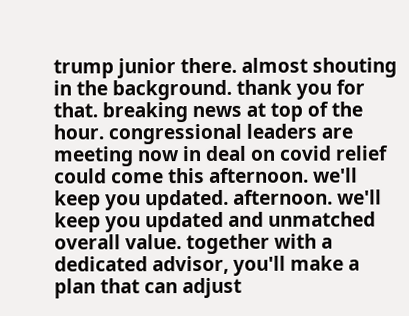trump junior there. almost shouting in the background. thank you for that. breaking news at top of the hour. congressional leaders are meeting now in deal on covid relief could come this afternoon. we'll keep you updated. afternoon. we'll keep you updated and unmatched overall value. together with a dedicated advisor, you'll make a plan that can adjust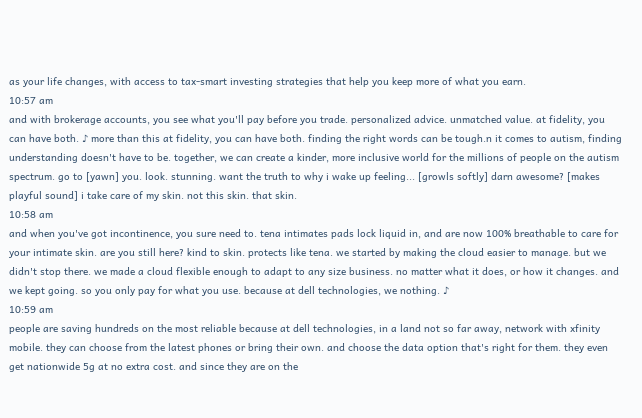as your life changes, with access to tax-smart investing strategies that help you keep more of what you earn.
10:57 am
and with brokerage accounts, you see what you'll pay before you trade. personalized advice. unmatched value. at fidelity, you can have both. ♪ more than this at fidelity, you can have both. finding the right words can be tough.n it comes to autism, finding understanding doesn't have to be. together, we can create a kinder, more inclusive world for the millions of people on the autism spectrum. go to [yawn] you. look. stunning. want the truth to why i wake up feeling... [growls softly] darn awesome? [makes playful sound] i take care of my skin. not this skin. that skin.
10:58 am
and when you've got incontinence, you sure need to. tena intimates pads lock liquid in, and are now 100% breathable to care for your intimate skin. are you still here? kind to skin. protects like tena. we started by making the cloud easier to manage. but we didn't stop there. we made a cloud flexible enough to adapt to any size business. no matter what it does, or how it changes. and we kept going. so you only pay for what you use. because at dell technologies, we nothing. ♪
10:59 am
people are saving hundreds on the most reliable because at dell technologies, in a land not so far away, network with xfinity mobile. they can choose from the latest phones or bring their own. and choose the data option that's right for them. they even get nationwide 5g at no extra cost. and since they are on the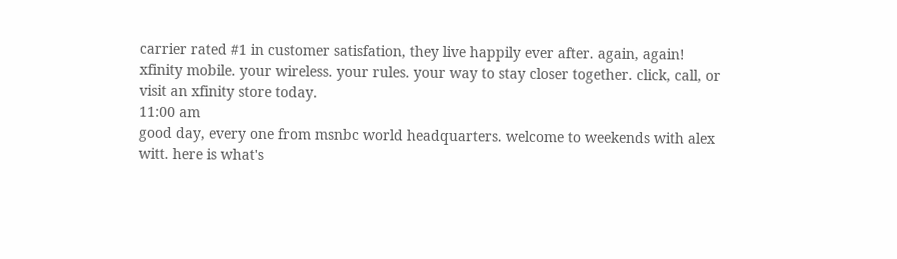carrier rated #1 in customer satisfation, they live happily ever after. again, again! xfinity mobile. your wireless. your rules. your way to stay closer together. click, call, or visit an xfinity store today.
11:00 am
good day, every one from msnbc world headquarters. welcome to weekends with alex witt. here is what's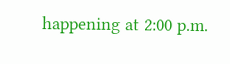happening at 2:00 p.m.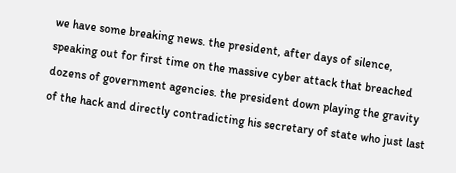we have some breaking news. the president, after days of silence, speaking out for first time on the massive cyber attack that breached dozens of government agencies. the president down playing the gravity of the hack and directly contradicting his secretary of state who just last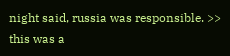night said, russia was responsible. >> this was a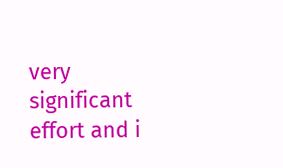very significant effort and i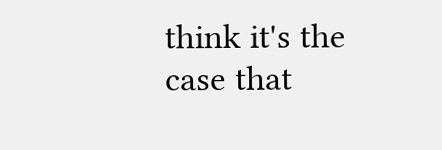think it's the case that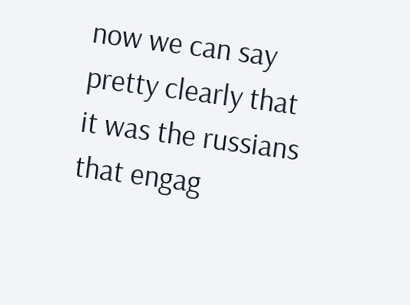now we can say pretty clearly that it was the russians that engag